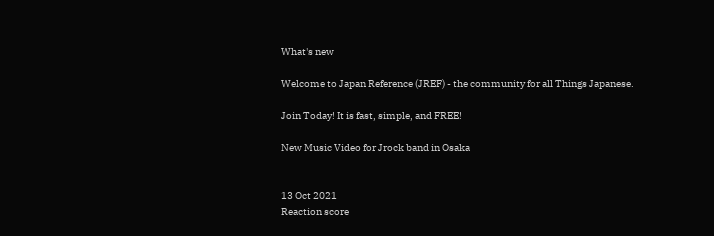What's new

Welcome to Japan Reference (JREF) - the community for all Things Japanese.

Join Today! It is fast, simple, and FREE!

New Music Video for Jrock band in Osaka


13 Oct 2021
Reaction score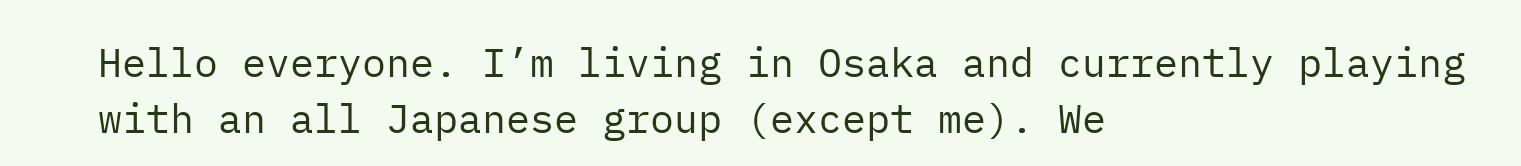Hello everyone. I’m living in Osaka and currently playing with an all Japanese group (except me). We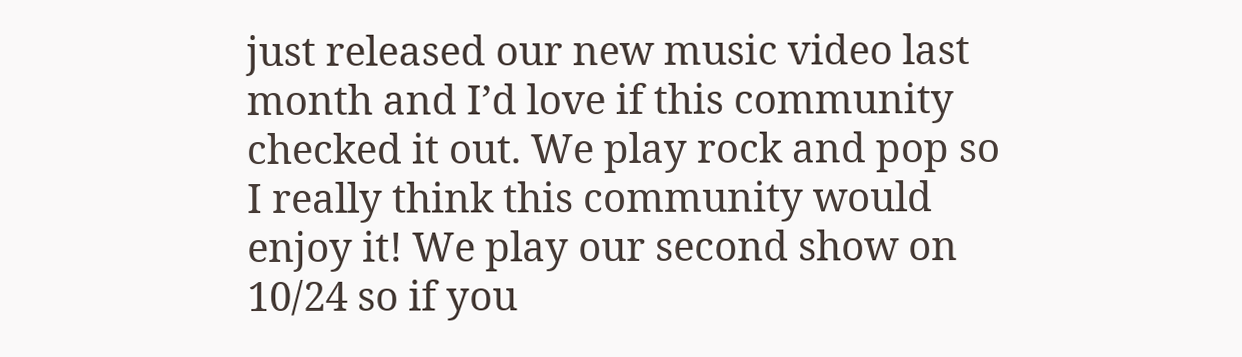just released our new music video last month and I’d love if this community checked it out. We play rock and pop so I really think this community would enjoy it! We play our second show on 10/24 so if you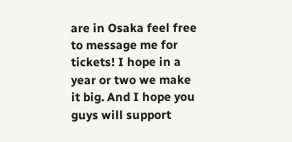are in Osaka feel free to message me for tickets! I hope in a year or two we make it big. And I hope you guys will support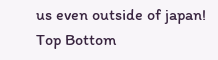us even outside of japan!
Top Bottom